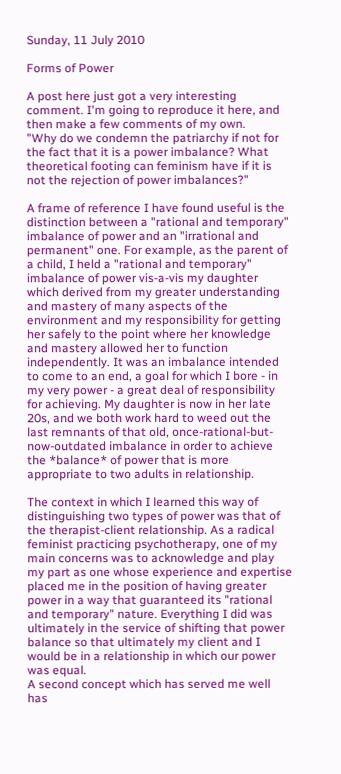Sunday, 11 July 2010

Forms of Power

A post here just got a very interesting comment. I'm going to reproduce it here, and then make a few comments of my own.
"Why do we condemn the patriarchy if not for the fact that it is a power imbalance? What theoretical footing can feminism have if it is not the rejection of power imbalances?"

A frame of reference I have found useful is the distinction between a "rational and temporary" imbalance of power and an "irrational and permanent" one. For example, as the parent of a child, I held a "rational and temporary" imbalance of power vis-a-vis my daughter which derived from my greater understanding and mastery of many aspects of the environment and my responsibility for getting her safely to the point where her knowledge and mastery allowed her to function independently. It was an imbalance intended to come to an end, a goal for which I bore - in my very power - a great deal of responsibility for achieving. My daughter is now in her late 20s, and we both work hard to weed out the last remnants of that old, once-rational-but-now-outdated imbalance in order to achieve the *balance* of power that is more appropriate to two adults in relationship.

The context in which I learned this way of distinguishing two types of power was that of the therapist-client relationship. As a radical feminist practicing psychotherapy, one of my main concerns was to acknowledge and play my part as one whose experience and expertise placed me in the position of having greater power in a way that guaranteed its "rational and temporary" nature. Everything I did was ultimately in the service of shifting that power balance so that ultimately my client and I would be in a relationship in which our power was equal.
A second concept which has served me well has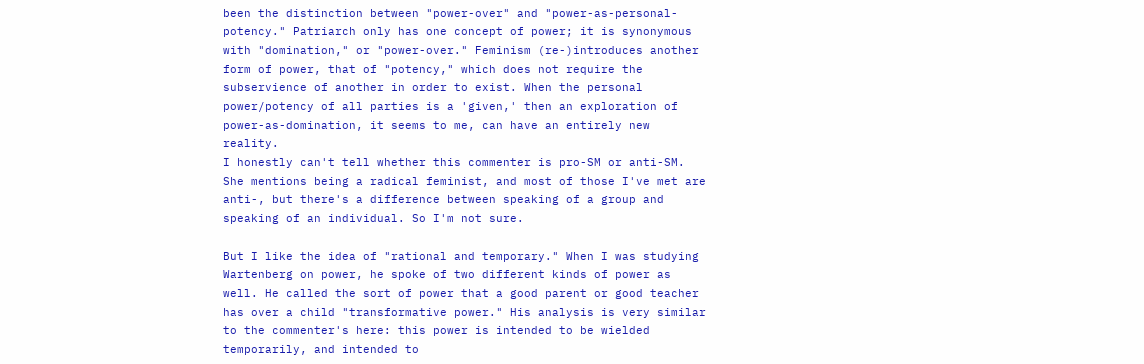been the distinction between "power-over" and "power-as-personal-potency." Patriarch only has one concept of power; it is synonymous with "domination," or "power-over." Feminism (re-)introduces another form of power, that of "potency," which does not require the subservience of another in order to exist. When the personal power/potency of all parties is a 'given,' then an exploration of power-as-domination, it seems to me, can have an entirely new reality.
I honestly can't tell whether this commenter is pro-SM or anti-SM. She mentions being a radical feminist, and most of those I've met are anti-, but there's a difference between speaking of a group and speaking of an individual. So I'm not sure.

But I like the idea of "rational and temporary." When I was studying Wartenberg on power, he spoke of two different kinds of power as well. He called the sort of power that a good parent or good teacher has over a child "transformative power." His analysis is very similar to the commenter's here: this power is intended to be wielded temporarily, and intended to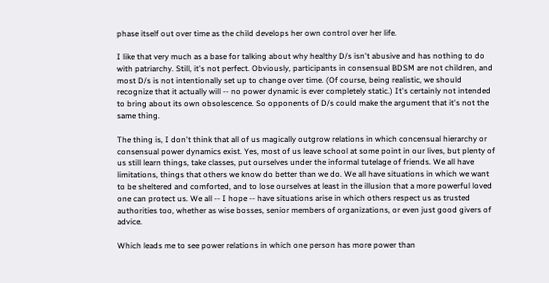phase itself out over time as the child develops her own control over her life.

I like that very much as a base for talking about why healthy D/s isn't abusive and has nothing to do with patriarchy. Still, it's not perfect. Obviously, participants in consensual BDSM are not children, and most D/s is not intentionally set up to change over time. (Of course, being realistic, we should recognize that it actually will -- no power dynamic is ever completely static.) It's certainly not intended to bring about its own obsolescence. So opponents of D/s could make the argument that it's not the same thing.

The thing is, I don't think that all of us magically outgrow relations in which concensual hierarchy or consensual power dynamics exist. Yes, most of us leave school at some point in our lives, but plenty of us still learn things, take classes, put ourselves under the informal tutelage of friends. We all have limitations, things that others we know do better than we do. We all have situations in which we want to be sheltered and comforted, and to lose ourselves at least in the illusion that a more powerful loved one can protect us. We all -- I hope -- have situations arise in which others respect us as trusted authorities too, whether as wise bosses, senior members of organizations, or even just good givers of advice.

Which leads me to see power relations in which one person has more power than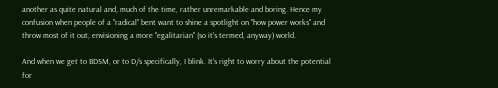another as quite natural and, much of the time, rather unremarkable and boring. Hence my confusion when people of a "radical" bent want to shine a spotlight on "how power works" and throw most of it out, envisioning a more "egalitarian" (so it's termed, anyway) world.

And when we get to BDSM, or to D/s specifically, I blink. It's right to worry about the potential for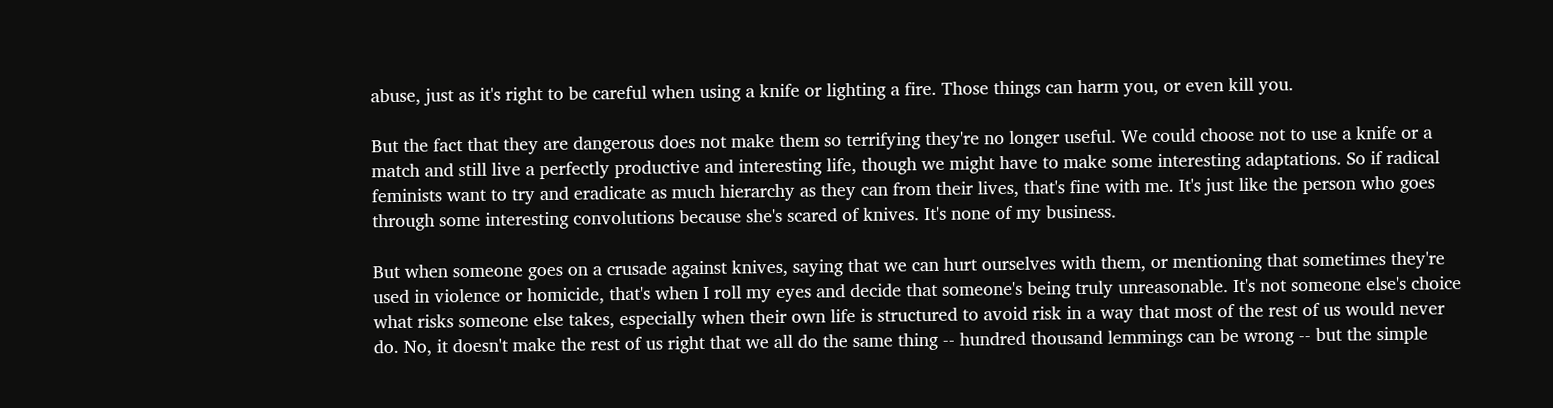abuse, just as it's right to be careful when using a knife or lighting a fire. Those things can harm you, or even kill you.

But the fact that they are dangerous does not make them so terrifying they're no longer useful. We could choose not to use a knife or a match and still live a perfectly productive and interesting life, though we might have to make some interesting adaptations. So if radical feminists want to try and eradicate as much hierarchy as they can from their lives, that's fine with me. It's just like the person who goes through some interesting convolutions because she's scared of knives. It's none of my business.

But when someone goes on a crusade against knives, saying that we can hurt ourselves with them, or mentioning that sometimes they're used in violence or homicide, that's when I roll my eyes and decide that someone's being truly unreasonable. It's not someone else's choice what risks someone else takes, especially when their own life is structured to avoid risk in a way that most of the rest of us would never do. No, it doesn't make the rest of us right that we all do the same thing -- hundred thousand lemmings can be wrong -- but the simple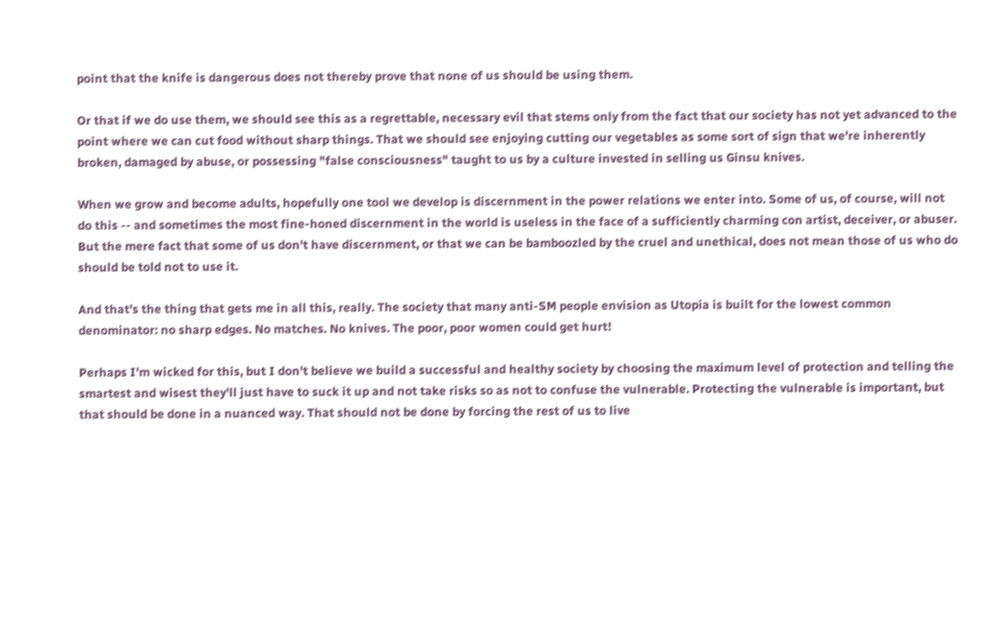point that the knife is dangerous does not thereby prove that none of us should be using them.

Or that if we do use them, we should see this as a regrettable, necessary evil that stems only from the fact that our society has not yet advanced to the point where we can cut food without sharp things. That we should see enjoying cutting our vegetables as some sort of sign that we're inherently broken, damaged by abuse, or possessing "false consciousness" taught to us by a culture invested in selling us Ginsu knives.

When we grow and become adults, hopefully one tool we develop is discernment in the power relations we enter into. Some of us, of course, will not do this -- and sometimes the most fine-honed discernment in the world is useless in the face of a sufficiently charming con artist, deceiver, or abuser. But the mere fact that some of us don't have discernment, or that we can be bamboozled by the cruel and unethical, does not mean those of us who do should be told not to use it.

And that's the thing that gets me in all this, really. The society that many anti-SM people envision as Utopia is built for the lowest common denominator: no sharp edges. No matches. No knives. The poor, poor women could get hurt!

Perhaps I'm wicked for this, but I don't believe we build a successful and healthy society by choosing the maximum level of protection and telling the smartest and wisest they'll just have to suck it up and not take risks so as not to confuse the vulnerable. Protecting the vulnerable is important, but that should be done in a nuanced way. That should not be done by forcing the rest of us to live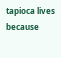tapioca lives because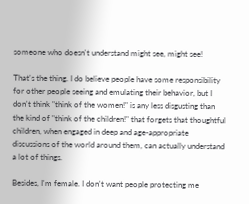someone who doesn't understand might see, might see!

That's the thing. I do believe people have some responsibility for other people seeing and emulating their behavior, but I don't think "think of the women!" is any less disgusting than the kind of "think of the children!" that forgets that thoughtful children, when engaged in deep and age-appropriate discussions of the world around them, can actually understand a lot of things.

Besides, I'm female. I don't want people protecting me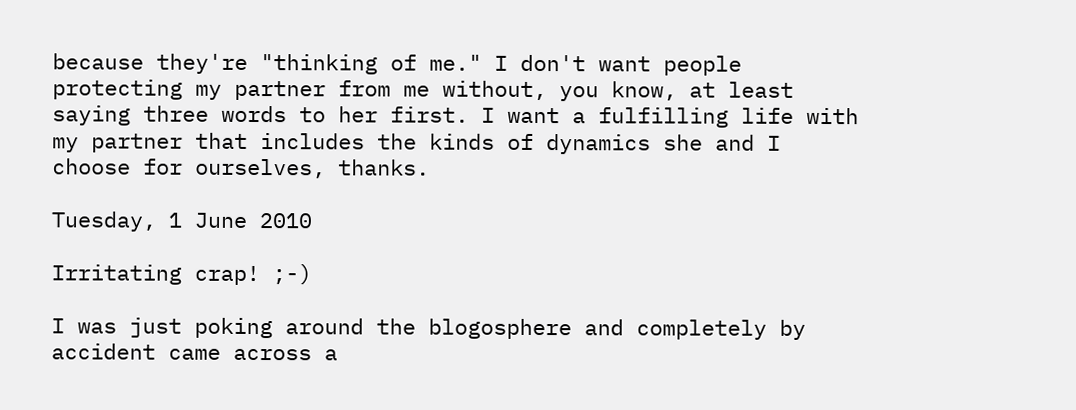because they're "thinking of me." I don't want people protecting my partner from me without, you know, at least saying three words to her first. I want a fulfilling life with my partner that includes the kinds of dynamics she and I choose for ourselves, thanks.

Tuesday, 1 June 2010

Irritating crap! ;-)

I was just poking around the blogosphere and completely by accident came across a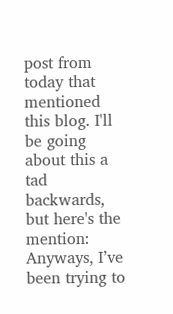post from today that mentioned this blog. I'll be going about this a tad backwards, but here's the mention:
Anyways, I’ve been trying to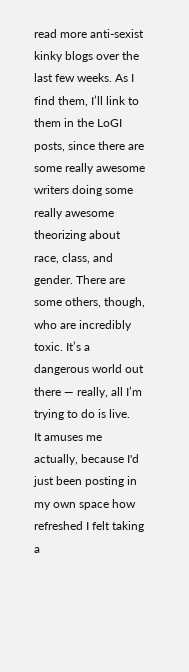read more anti-sexist kinky blogs over the last few weeks. As I find them, I’ll link to them in the LoGI posts, since there are some really awesome writers doing some really awesome theorizing about race, class, and gender. There are some others, though, who are incredibly toxic. It’s a dangerous world out there — really, all I’m trying to do is live.
It amuses me actually, because I'd just been posting in my own space how refreshed I felt taking a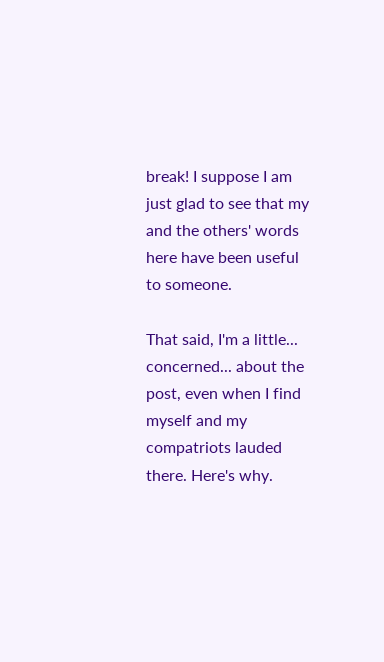break! I suppose I am just glad to see that my and the others' words here have been useful to someone.

That said, I'm a little... concerned... about the post, even when I find myself and my compatriots lauded there. Here's why.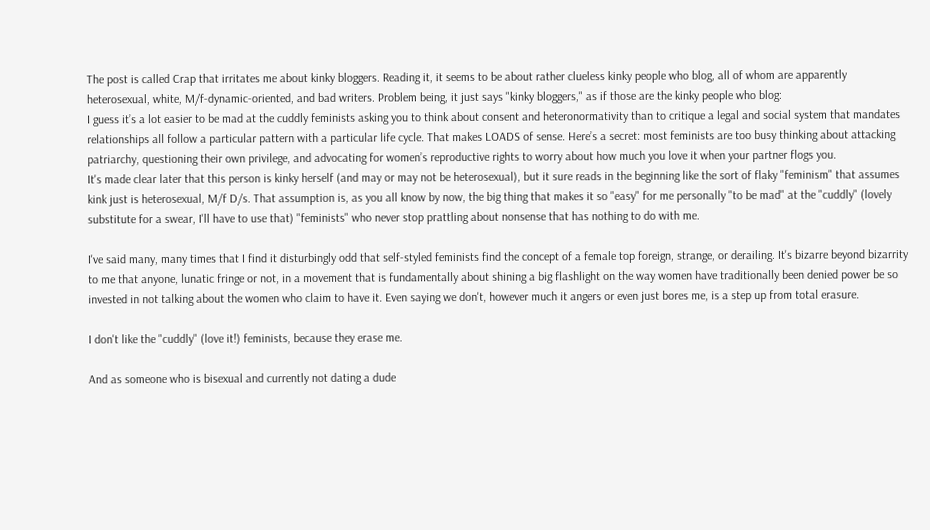The post is called Crap that irritates me about kinky bloggers. Reading it, it seems to be about rather clueless kinky people who blog, all of whom are apparently heterosexual, white, M/f-dynamic-oriented, and bad writers. Problem being, it just says "kinky bloggers," as if those are the kinky people who blog:
I guess it’s a lot easier to be mad at the cuddly feminists asking you to think about consent and heteronormativity than to critique a legal and social system that mandates relationships all follow a particular pattern with a particular life cycle. That makes LOADS of sense. Here’s a secret: most feminists are too busy thinking about attacking patriarchy, questioning their own privilege, and advocating for women’s reproductive rights to worry about how much you love it when your partner flogs you.
It's made clear later that this person is kinky herself (and may or may not be heterosexual), but it sure reads in the beginning like the sort of flaky "feminism" that assumes kink just is heterosexual, M/f D/s. That assumption is, as you all know by now, the big thing that makes it so "easy" for me personally "to be mad" at the "cuddly" (lovely substitute for a swear, I'll have to use that) "feminists" who never stop prattling about nonsense that has nothing to do with me.

I've said many, many times that I find it disturbingly odd that self-styled feminists find the concept of a female top foreign, strange, or derailing. It's bizarre beyond bizarrity to me that anyone, lunatic fringe or not, in a movement that is fundamentally about shining a big flashlight on the way women have traditionally been denied power be so invested in not talking about the women who claim to have it. Even saying we don't, however much it angers or even just bores me, is a step up from total erasure.

I don't like the "cuddly" (love it!) feminists, because they erase me.

And as someone who is bisexual and currently not dating a dude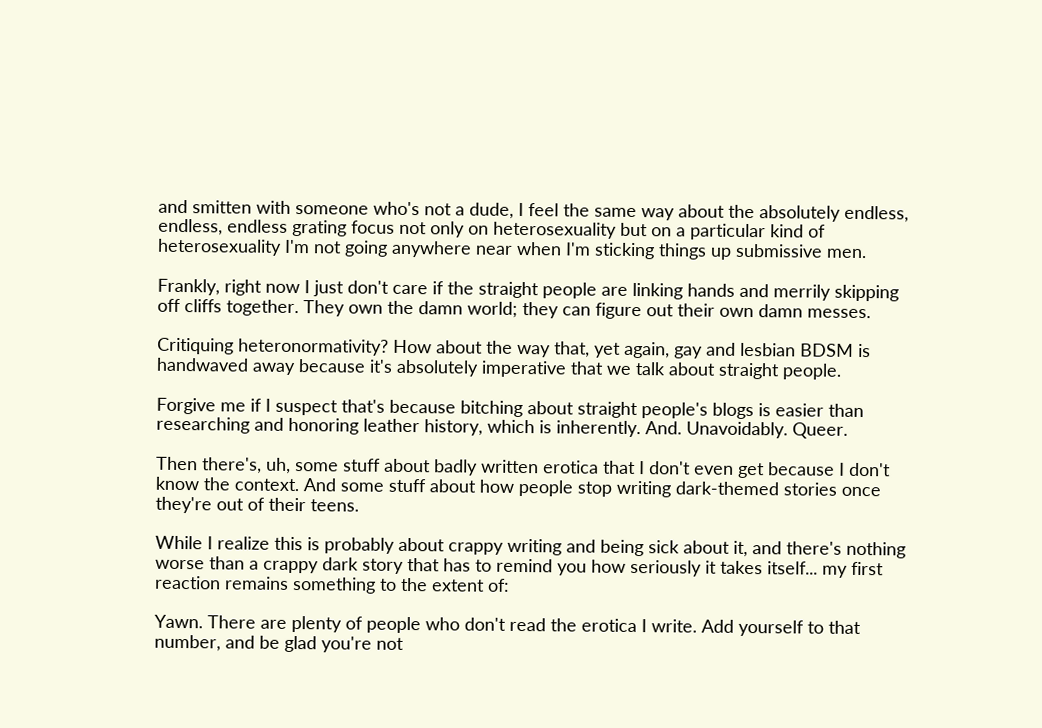and smitten with someone who's not a dude, I feel the same way about the absolutely endless, endless, endless grating focus not only on heterosexuality but on a particular kind of heterosexuality I'm not going anywhere near when I'm sticking things up submissive men.

Frankly, right now I just don't care if the straight people are linking hands and merrily skipping off cliffs together. They own the damn world; they can figure out their own damn messes.

Critiquing heteronormativity? How about the way that, yet again, gay and lesbian BDSM is handwaved away because it's absolutely imperative that we talk about straight people.

Forgive me if I suspect that's because bitching about straight people's blogs is easier than researching and honoring leather history, which is inherently. And. Unavoidably. Queer.

Then there's, uh, some stuff about badly written erotica that I don't even get because I don't know the context. And some stuff about how people stop writing dark-themed stories once they're out of their teens.

While I realize this is probably about crappy writing and being sick about it, and there's nothing worse than a crappy dark story that has to remind you how seriously it takes itself... my first reaction remains something to the extent of:

Yawn. There are plenty of people who don't read the erotica I write. Add yourself to that number, and be glad you're not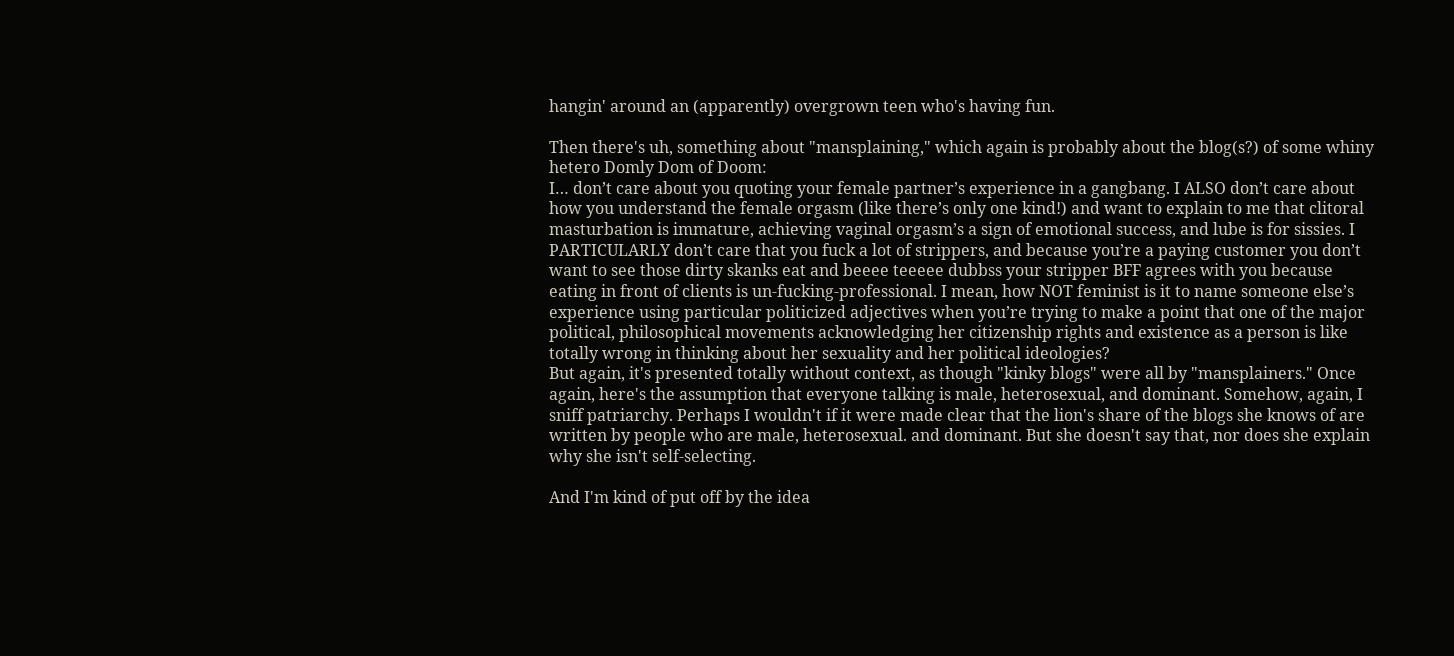hangin' around an (apparently) overgrown teen who's having fun.

Then there's uh, something about "mansplaining," which again is probably about the blog(s?) of some whiny hetero Domly Dom of Doom:
I… don’t care about you quoting your female partner’s experience in a gangbang. I ALSO don’t care about how you understand the female orgasm (like there’s only one kind!) and want to explain to me that clitoral masturbation is immature, achieving vaginal orgasm’s a sign of emotional success, and lube is for sissies. I PARTICULARLY don’t care that you fuck a lot of strippers, and because you’re a paying customer you don’t want to see those dirty skanks eat and beeee teeeee dubbss your stripper BFF agrees with you because eating in front of clients is un-fucking-professional. I mean, how NOT feminist is it to name someone else’s experience using particular politicized adjectives when you’re trying to make a point that one of the major political, philosophical movements acknowledging her citizenship rights and existence as a person is like totally wrong in thinking about her sexuality and her political ideologies?
But again, it's presented totally without context, as though "kinky blogs" were all by "mansplainers." Once again, here's the assumption that everyone talking is male, heterosexual, and dominant. Somehow, again, I sniff patriarchy. Perhaps I wouldn't if it were made clear that the lion's share of the blogs she knows of are written by people who are male, heterosexual. and dominant. But she doesn't say that, nor does she explain why she isn't self-selecting.

And I'm kind of put off by the idea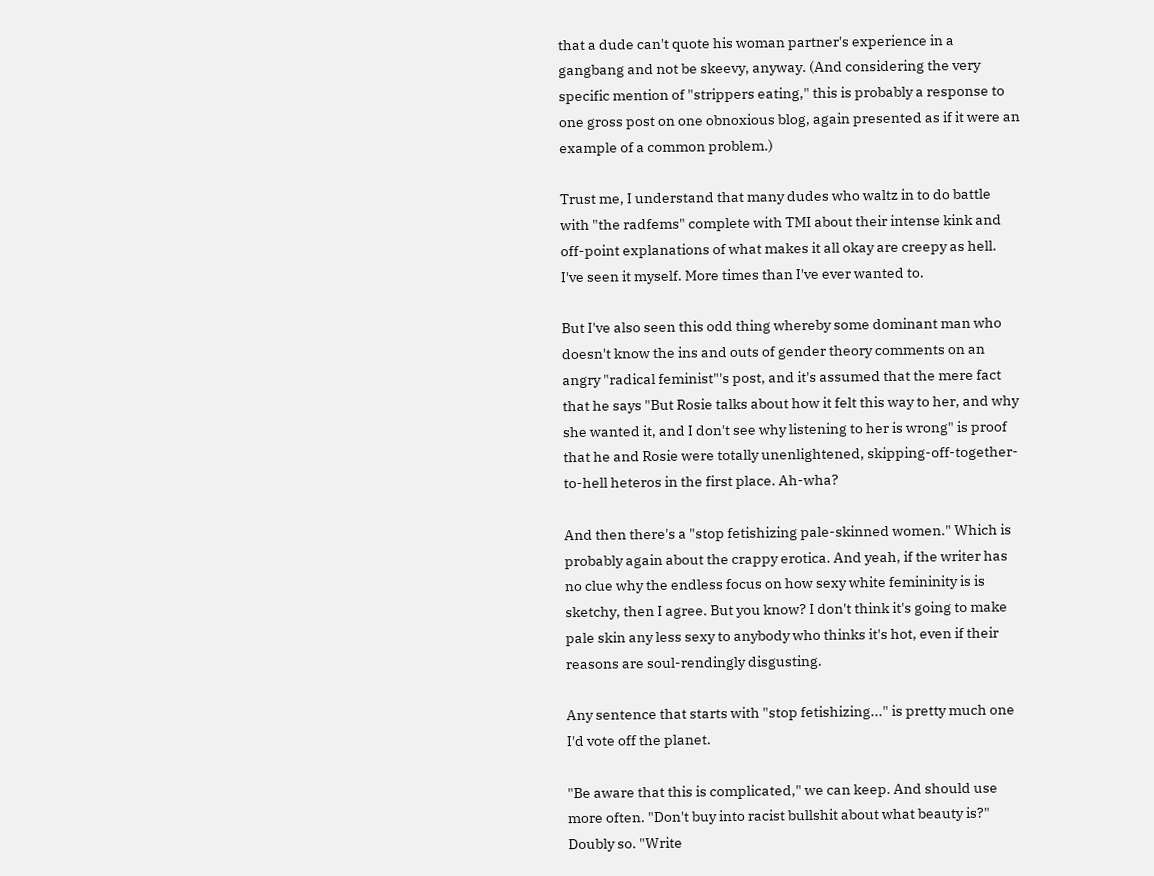that a dude can't quote his woman partner's experience in a gangbang and not be skeevy, anyway. (And considering the very specific mention of "strippers eating," this is probably a response to one gross post on one obnoxious blog, again presented as if it were an example of a common problem.)

Trust me, I understand that many dudes who waltz in to do battle with "the radfems" complete with TMI about their intense kink and off-point explanations of what makes it all okay are creepy as hell. I've seen it myself. More times than I've ever wanted to.

But I've also seen this odd thing whereby some dominant man who doesn't know the ins and outs of gender theory comments on an angry "radical feminist"'s post, and it's assumed that the mere fact that he says "But Rosie talks about how it felt this way to her, and why she wanted it, and I don't see why listening to her is wrong" is proof that he and Rosie were totally unenlightened, skipping-off-together-to-hell heteros in the first place. Ah-wha?

And then there's a "stop fetishizing pale-skinned women." Which is probably again about the crappy erotica. And yeah, if the writer has no clue why the endless focus on how sexy white femininity is is sketchy, then I agree. But you know? I don't think it's going to make pale skin any less sexy to anybody who thinks it's hot, even if their reasons are soul-rendingly disgusting.

Any sentence that starts with "stop fetishizing..." is pretty much one I'd vote off the planet.

"Be aware that this is complicated," we can keep. And should use more often. "Don't buy into racist bullshit about what beauty is?" Doubly so. "Write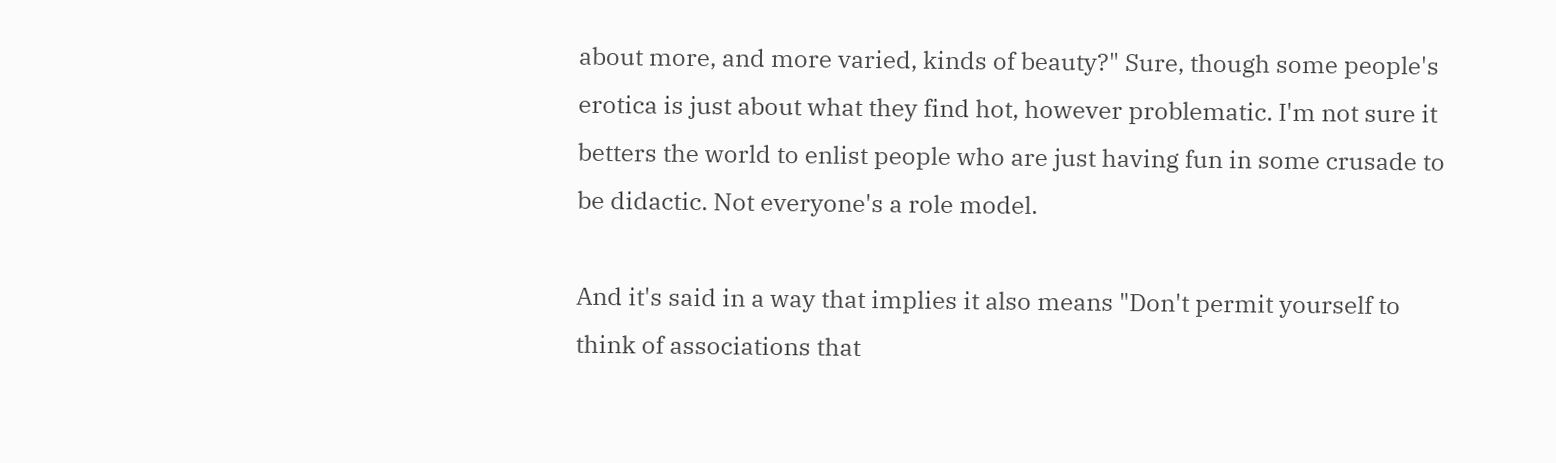about more, and more varied, kinds of beauty?" Sure, though some people's erotica is just about what they find hot, however problematic. I'm not sure it betters the world to enlist people who are just having fun in some crusade to be didactic. Not everyone's a role model.

And it's said in a way that implies it also means "Don't permit yourself to think of associations that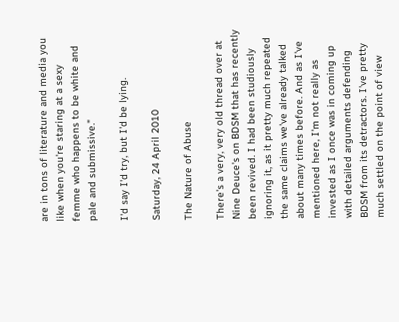are in tons of literature and media you like when you're staring at a sexy femme who happens to be white and pale and submissive."

I'd say I'd try, but I'd be lying.

Saturday, 24 April 2010

The Nature of Abuse

There's a very, very old thread over at Nine Deuce's on BDSM that has recently been revived. I had been studiously ignoring it, as it pretty much repeated the same claims we've already talked about many times before. And as I've mentioned here, I'm not really as invested as I once was in coming up with detailed arguments defending BDSM from its detractors. I've pretty much settled on the point of view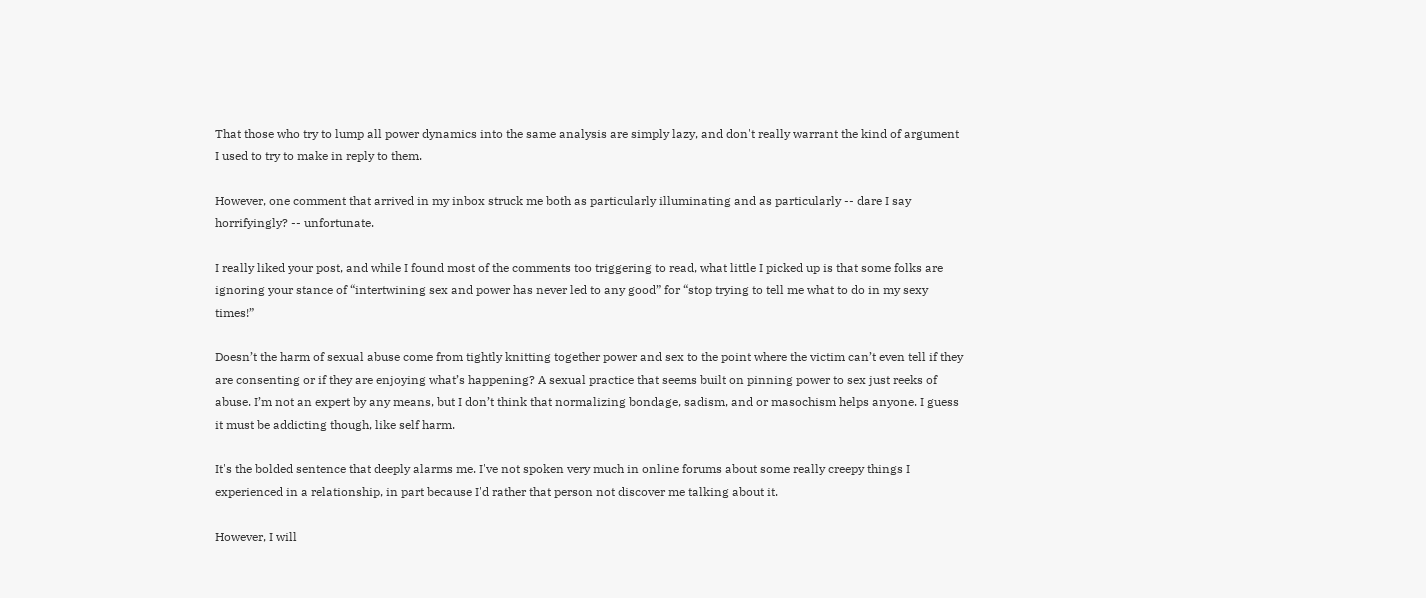That those who try to lump all power dynamics into the same analysis are simply lazy, and don't really warrant the kind of argument I used to try to make in reply to them.

However, one comment that arrived in my inbox struck me both as particularly illuminating and as particularly -- dare I say horrifyingly? -- unfortunate.

I really liked your post, and while I found most of the comments too triggering to read, what little I picked up is that some folks are ignoring your stance of “intertwining sex and power has never led to any good” for “stop trying to tell me what to do in my sexy times!”

Doesn’t the harm of sexual abuse come from tightly knitting together power and sex to the point where the victim can’t even tell if they are consenting or if they are enjoying what’s happening? A sexual practice that seems built on pinning power to sex just reeks of abuse. I’m not an expert by any means, but I don’t think that normalizing bondage, sadism, and or masochism helps anyone. I guess it must be addicting though, like self harm.

It's the bolded sentence that deeply alarms me. I've not spoken very much in online forums about some really creepy things I experienced in a relationship, in part because I'd rather that person not discover me talking about it.

However, I will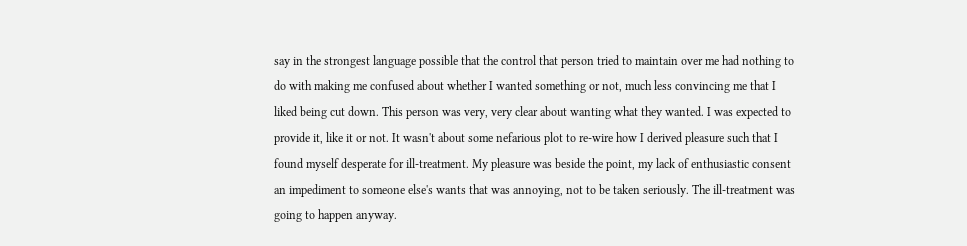say in the strongest language possible that the control that person tried to maintain over me had nothing to do with making me confused about whether I wanted something or not, much less convincing me that I liked being cut down. This person was very, very clear about wanting what they wanted. I was expected to provide it, like it or not. It wasn't about some nefarious plot to re-wire how I derived pleasure such that I found myself desperate for ill-treatment. My pleasure was beside the point, my lack of enthusiastic consent an impediment to someone else's wants that was annoying, not to be taken seriously. The ill-treatment was going to happen anyway.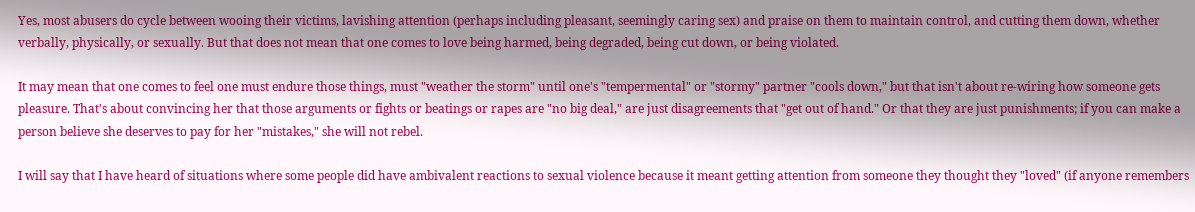Yes, most abusers do cycle between wooing their victims, lavishing attention (perhaps including pleasant, seemingly caring sex) and praise on them to maintain control, and cutting them down, whether verbally, physically, or sexually. But that does not mean that one comes to love being harmed, being degraded, being cut down, or being violated.

It may mean that one comes to feel one must endure those things, must "weather the storm" until one's "tempermental" or "stormy" partner "cools down," but that isn't about re-wiring how someone gets pleasure. That's about convincing her that those arguments or fights or beatings or rapes are "no big deal," are just disagreements that "get out of hand." Or that they are just punishments; if you can make a person believe she deserves to pay for her "mistakes," she will not rebel.

I will say that I have heard of situations where some people did have ambivalent reactions to sexual violence because it meant getting attention from someone they thought they "loved" (if anyone remembers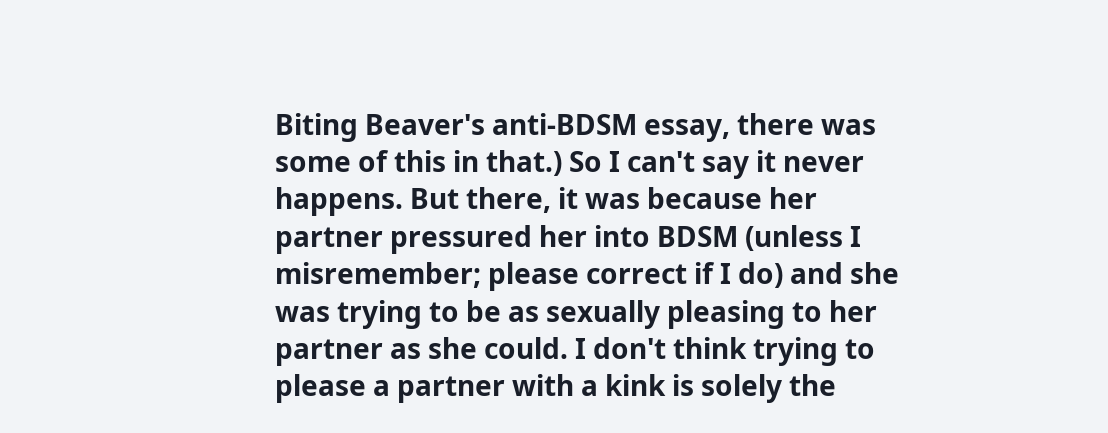Biting Beaver's anti-BDSM essay, there was some of this in that.) So I can't say it never happens. But there, it was because her partner pressured her into BDSM (unless I misremember; please correct if I do) and she was trying to be as sexually pleasing to her partner as she could. I don't think trying to please a partner with a kink is solely the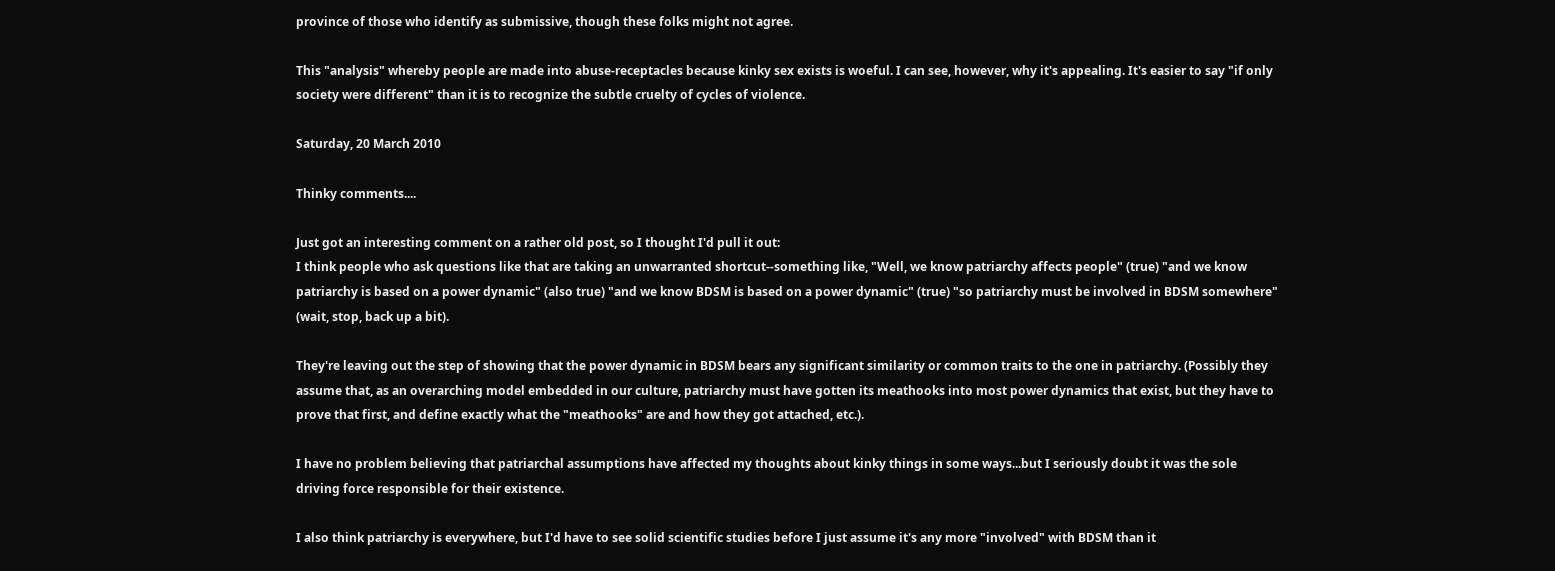province of those who identify as submissive, though these folks might not agree.

This "analysis" whereby people are made into abuse-receptacles because kinky sex exists is woeful. I can see, however, why it's appealing. It's easier to say "if only society were different" than it is to recognize the subtle cruelty of cycles of violence.

Saturday, 20 March 2010

Thinky comments....

Just got an interesting comment on a rather old post, so I thought I'd pull it out:
I think people who ask questions like that are taking an unwarranted shortcut--something like, "Well, we know patriarchy affects people" (true) "and we know patriarchy is based on a power dynamic" (also true) "and we know BDSM is based on a power dynamic" (true) "so patriarchy must be involved in BDSM somewhere" (wait, stop, back up a bit).

They're leaving out the step of showing that the power dynamic in BDSM bears any significant similarity or common traits to the one in patriarchy. (Possibly they assume that, as an overarching model embedded in our culture, patriarchy must have gotten its meathooks into most power dynamics that exist, but they have to prove that first, and define exactly what the "meathooks" are and how they got attached, etc.).

I have no problem believing that patriarchal assumptions have affected my thoughts about kinky things in some ways...but I seriously doubt it was the sole driving force responsible for their existence.

I also think patriarchy is everywhere, but I'd have to see solid scientific studies before I just assume it's any more "involved" with BDSM than it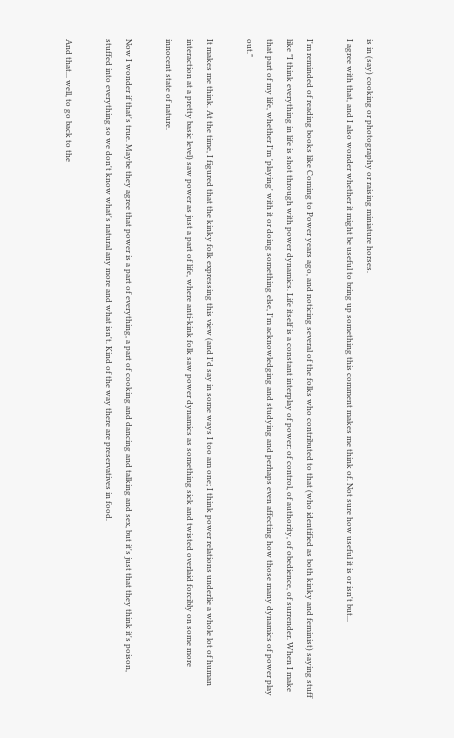is in (say) cooking or photography or raising miniature horses.
I agree with that, and I also wonder whether it might be useful to bring up something this comment makes me think of. Not sure how useful it is or isn't but...

I'm reminded of reading books like Coming to Power years ago, and noticing several of the folks who contributed to that (who identified as both kinky and feminist) saying stuff like "I think everything in life is shot through with power dynamics. Life itself is a constant interplay of power: of control, of authority, of obedience, of surrender. When I make that part of my life, whether I'm 'playing' with it or doing something else, I'm acknowledging and studying and perhaps even affecting how those many dynamics of power play out."

It makes me think. At the time, I figured that the kinky folk expressing this view (and I'd say in some ways I too am one; I think power relations underlie a whole lot of human interaction at a pretty basic level) saw power as just a part of life, where anti-kink folk saw power dynamics as something sick and twisted overlaid forcibly on some more innocent state of nature.

Now I wonder if that's true. Maybe they agree that power is a part of everything, a part of cooking and dancing and talking and sex, but it's just that they think it's poison, stuffed into everything so we don't know what's natural any more and what isn't. Kind of the way there are preservatives in food.

And that... well, to go back to the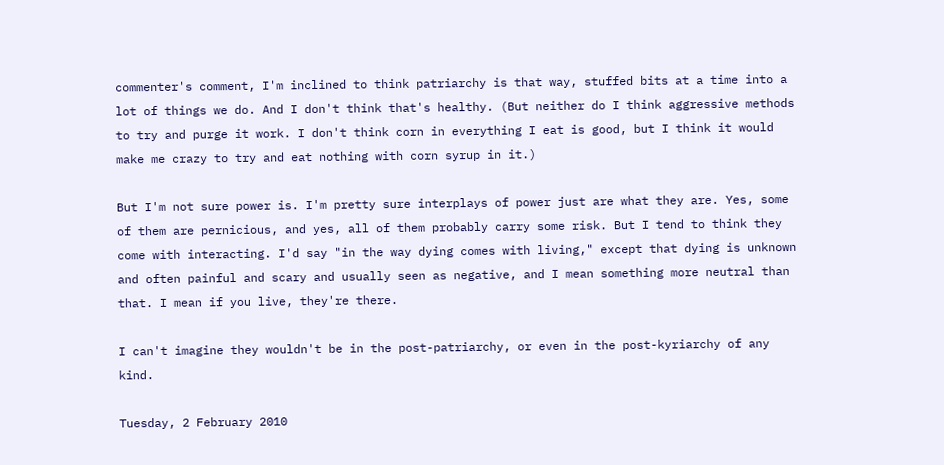commenter's comment, I'm inclined to think patriarchy is that way, stuffed bits at a time into a lot of things we do. And I don't think that's healthy. (But neither do I think aggressive methods to try and purge it work. I don't think corn in everything I eat is good, but I think it would make me crazy to try and eat nothing with corn syrup in it.)

But I'm not sure power is. I'm pretty sure interplays of power just are what they are. Yes, some of them are pernicious, and yes, all of them probably carry some risk. But I tend to think they come with interacting. I'd say "in the way dying comes with living," except that dying is unknown and often painful and scary and usually seen as negative, and I mean something more neutral than that. I mean if you live, they're there.

I can't imagine they wouldn't be in the post-patriarchy, or even in the post-kyriarchy of any kind.

Tuesday, 2 February 2010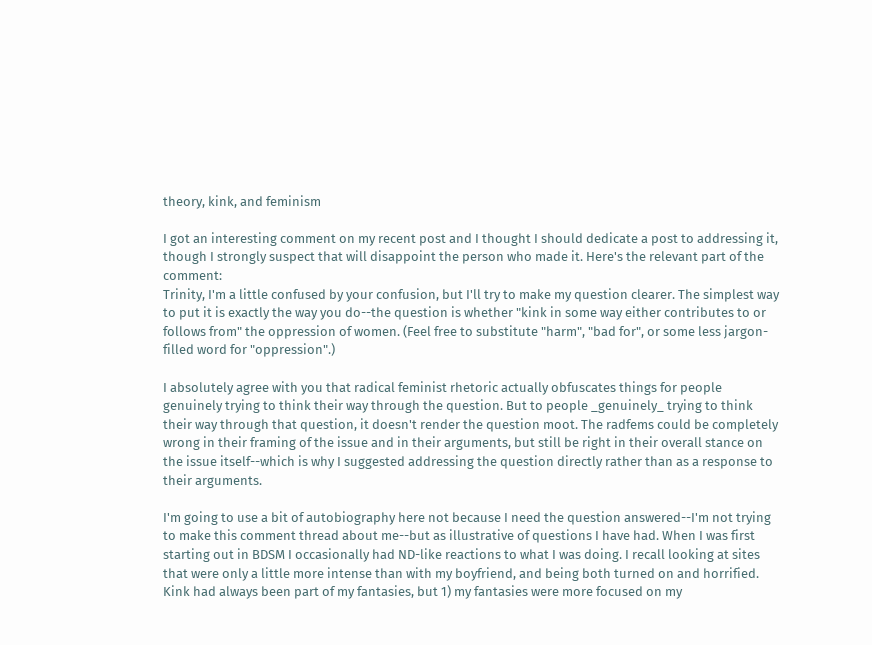theory, kink, and feminism

I got an interesting comment on my recent post and I thought I should dedicate a post to addressing it, though I strongly suspect that will disappoint the person who made it. Here's the relevant part of the comment:
Trinity, I'm a little confused by your confusion, but I'll try to make my question clearer. The simplest way to put it is exactly the way you do--the question is whether "kink in some way either contributes to or follows from" the oppression of women. (Feel free to substitute "harm", "bad for", or some less jargon-filled word for "oppression".)

I absolutely agree with you that radical feminist rhetoric actually obfuscates things for people genuinely trying to think their way through the question. But to people _genuinely_ trying to think their way through that question, it doesn't render the question moot. The radfems could be completely wrong in their framing of the issue and in their arguments, but still be right in their overall stance on the issue itself--which is why I suggested addressing the question directly rather than as a response to their arguments.

I'm going to use a bit of autobiography here not because I need the question answered--I'm not trying to make this comment thread about me--but as illustrative of questions I have had. When I was first starting out in BDSM I occasionally had ND-like reactions to what I was doing. I recall looking at sites that were only a little more intense than with my boyfriend, and being both turned on and horrified. Kink had always been part of my fantasies, but 1) my fantasies were more focused on my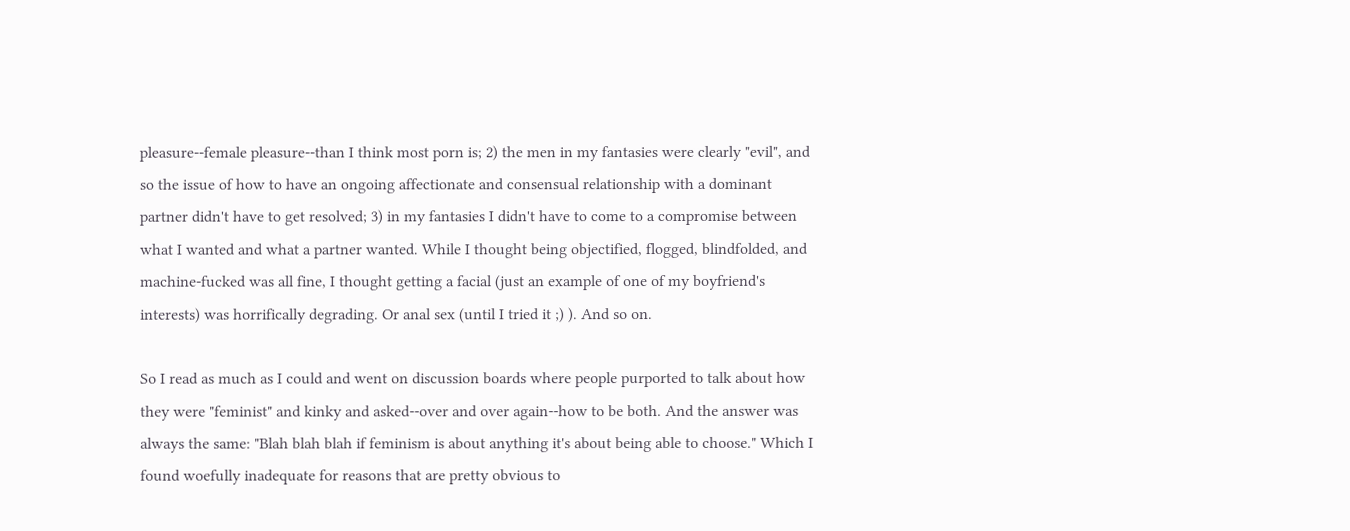pleasure--female pleasure--than I think most porn is; 2) the men in my fantasies were clearly "evil", and so the issue of how to have an ongoing affectionate and consensual relationship with a dominant partner didn't have to get resolved; 3) in my fantasies I didn't have to come to a compromise between what I wanted and what a partner wanted. While I thought being objectified, flogged, blindfolded, and machine-fucked was all fine, I thought getting a facial (just an example of one of my boyfriend's interests) was horrifically degrading. Or anal sex (until I tried it ;) ). And so on.

So I read as much as I could and went on discussion boards where people purported to talk about how they were "feminist" and kinky and asked--over and over again--how to be both. And the answer was always the same: "Blah blah blah if feminism is about anything it's about being able to choose." Which I found woefully inadequate for reasons that are pretty obvious to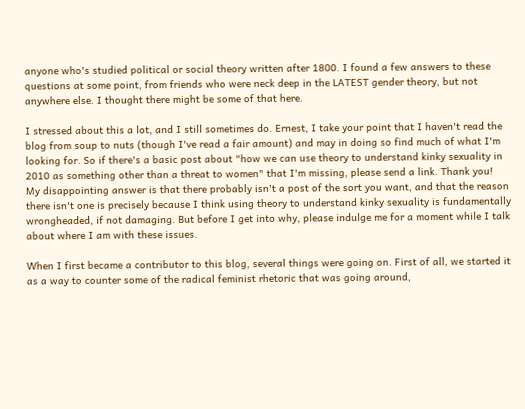anyone who's studied political or social theory written after 1800. I found a few answers to these questions at some point, from friends who were neck deep in the LATEST gender theory, but not anywhere else. I thought there might be some of that here.

I stressed about this a lot, and I still sometimes do. Ernest, I take your point that I haven't read the blog from soup to nuts (though I've read a fair amount) and may in doing so find much of what I'm looking for. So if there's a basic post about "how we can use theory to understand kinky sexuality in 2010 as something other than a threat to women" that I'm missing, please send a link. Thank you!
My disappointing answer is that there probably isn't a post of the sort you want, and that the reason there isn't one is precisely because I think using theory to understand kinky sexuality is fundamentally wrongheaded, if not damaging. But before I get into why, please indulge me for a moment while I talk about where I am with these issues.

When I first became a contributor to this blog, several things were going on. First of all, we started it as a way to counter some of the radical feminist rhetoric that was going around,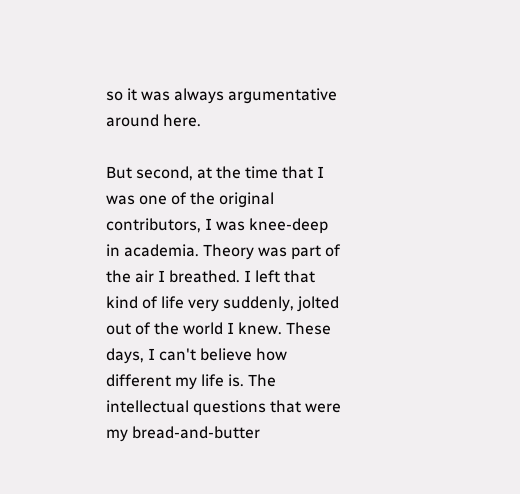so it was always argumentative around here.

But second, at the time that I was one of the original contributors, I was knee-deep in academia. Theory was part of the air I breathed. I left that kind of life very suddenly, jolted out of the world I knew. These days, I can't believe how different my life is. The intellectual questions that were my bread-and-butter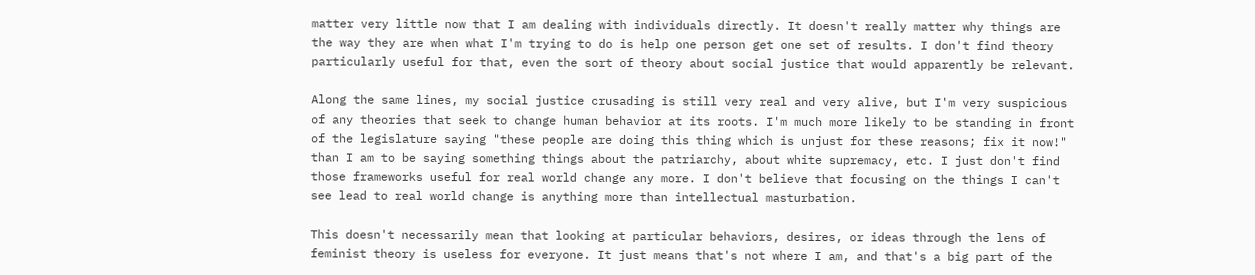matter very little now that I am dealing with individuals directly. It doesn't really matter why things are the way they are when what I'm trying to do is help one person get one set of results. I don't find theory particularly useful for that, even the sort of theory about social justice that would apparently be relevant.

Along the same lines, my social justice crusading is still very real and very alive, but I'm very suspicious of any theories that seek to change human behavior at its roots. I'm much more likely to be standing in front of the legislature saying "these people are doing this thing which is unjust for these reasons; fix it now!" than I am to be saying something things about the patriarchy, about white supremacy, etc. I just don't find those frameworks useful for real world change any more. I don't believe that focusing on the things I can't see lead to real world change is anything more than intellectual masturbation.

This doesn't necessarily mean that looking at particular behaviors, desires, or ideas through the lens of feminist theory is useless for everyone. It just means that's not where I am, and that's a big part of the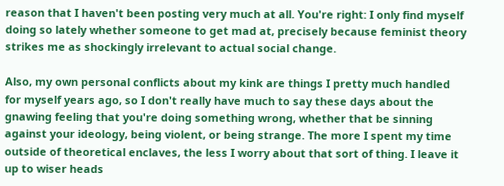reason that I haven't been posting very much at all. You're right: I only find myself doing so lately whether someone to get mad at, precisely because feminist theory strikes me as shockingly irrelevant to actual social change.

Also, my own personal conflicts about my kink are things I pretty much handled for myself years ago, so I don't really have much to say these days about the gnawing feeling that you're doing something wrong, whether that be sinning against your ideology, being violent, or being strange. The more I spent my time outside of theoretical enclaves, the less I worry about that sort of thing. I leave it up to wiser heads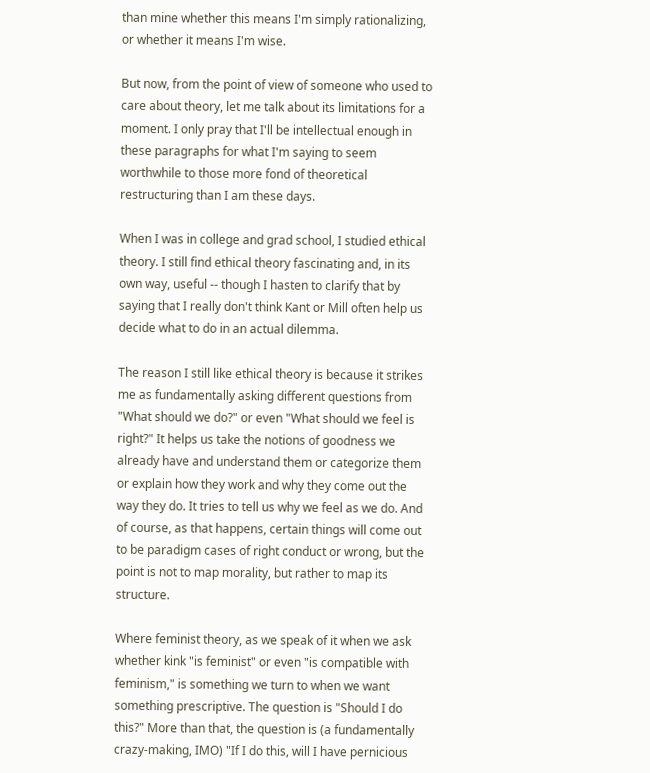than mine whether this means I'm simply rationalizing, or whether it means I'm wise.

But now, from the point of view of someone who used to care about theory, let me talk about its limitations for a moment. I only pray that I'll be intellectual enough in these paragraphs for what I'm saying to seem worthwhile to those more fond of theoretical restructuring than I am these days.

When I was in college and grad school, I studied ethical theory. I still find ethical theory fascinating and, in its own way, useful -- though I hasten to clarify that by saying that I really don't think Kant or Mill often help us decide what to do in an actual dilemma.

The reason I still like ethical theory is because it strikes me as fundamentally asking different questions from "What should we do?" or even "What should we feel is right?" It helps us take the notions of goodness we already have and understand them or categorize them or explain how they work and why they come out the way they do. It tries to tell us why we feel as we do. And of course, as that happens, certain things will come out to be paradigm cases of right conduct or wrong, but the point is not to map morality, but rather to map its structure.

Where feminist theory, as we speak of it when we ask whether kink "is feminist" or even "is compatible with feminism," is something we turn to when we want something prescriptive. The question is "Should I do this?" More than that, the question is (a fundamentally crazy-making, IMO) "If I do this, will I have pernicious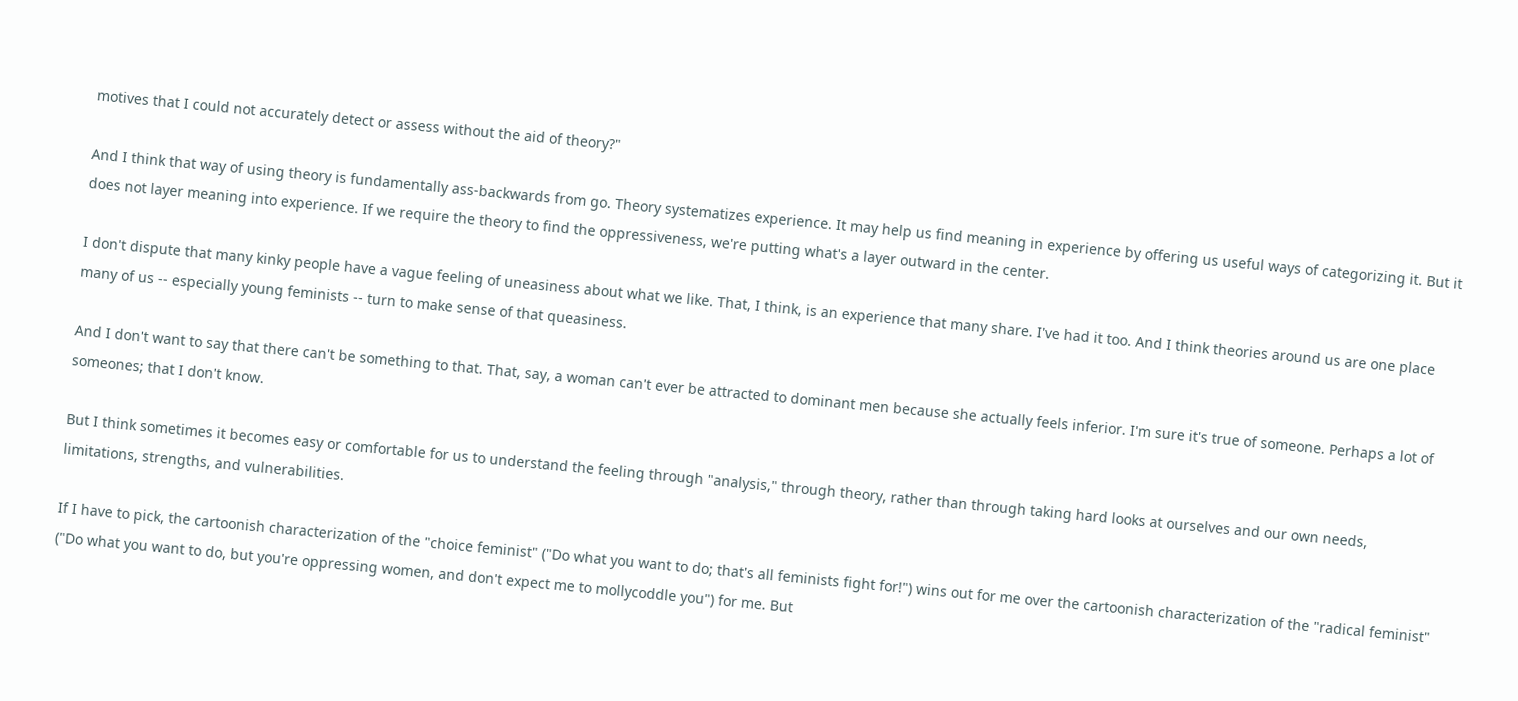motives that I could not accurately detect or assess without the aid of theory?"

And I think that way of using theory is fundamentally ass-backwards from go. Theory systematizes experience. It may help us find meaning in experience by offering us useful ways of categorizing it. But it does not layer meaning into experience. If we require the theory to find the oppressiveness, we're putting what's a layer outward in the center.

I don't dispute that many kinky people have a vague feeling of uneasiness about what we like. That, I think, is an experience that many share. I've had it too. And I think theories around us are one place many of us -- especially young feminists -- turn to make sense of that queasiness.

And I don't want to say that there can't be something to that. That, say, a woman can't ever be attracted to dominant men because she actually feels inferior. I'm sure it's true of someone. Perhaps a lot of someones; that I don't know.

But I think sometimes it becomes easy or comfortable for us to understand the feeling through "analysis," through theory, rather than through taking hard looks at ourselves and our own needs, limitations, strengths, and vulnerabilities.

If I have to pick, the cartoonish characterization of the "choice feminist" ("Do what you want to do; that's all feminists fight for!") wins out for me over the cartoonish characterization of the "radical feminist" ("Do what you want to do, but you're oppressing women, and don't expect me to mollycoddle you") for me. But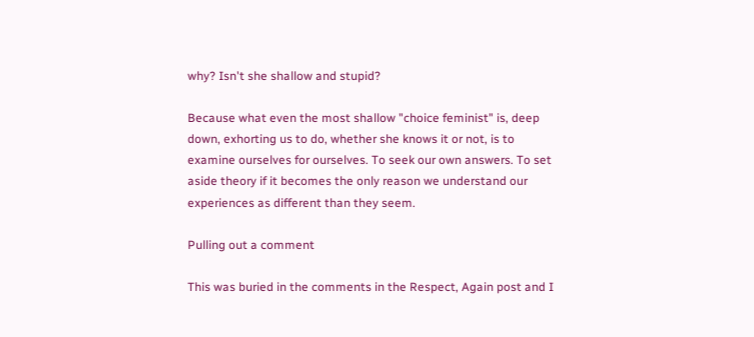why? Isn't she shallow and stupid?

Because what even the most shallow "choice feminist" is, deep down, exhorting us to do, whether she knows it or not, is to examine ourselves for ourselves. To seek our own answers. To set aside theory if it becomes the only reason we understand our experiences as different than they seem.

Pulling out a comment

This was buried in the comments in the Respect, Again post and I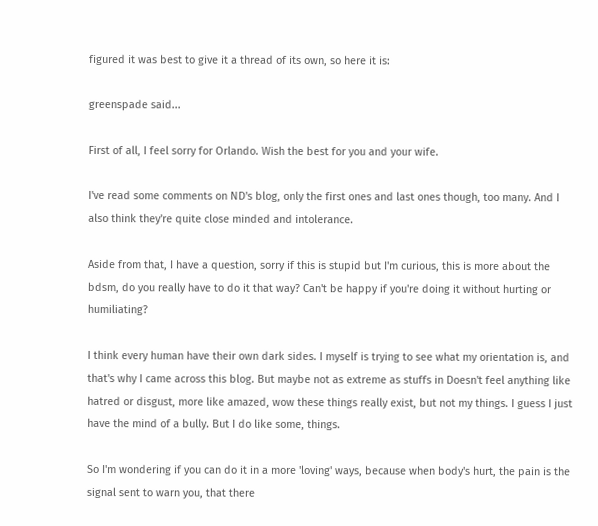figured it was best to give it a thread of its own, so here it is:

greenspade said...

First of all, I feel sorry for Orlando. Wish the best for you and your wife.

I've read some comments on ND's blog, only the first ones and last ones though, too many. And I also think they're quite close minded and intolerance.

Aside from that, I have a question, sorry if this is stupid but I'm curious, this is more about the bdsm, do you really have to do it that way? Can't be happy if you're doing it without hurting or humiliating?

I think every human have their own dark sides. I myself is trying to see what my orientation is, and that's why I came across this blog. But maybe not as extreme as stuffs in Doesn't feel anything like hatred or disgust, more like amazed, wow these things really exist, but not my things. I guess I just have the mind of a bully. But I do like some, things.

So I'm wondering if you can do it in a more 'loving' ways, because when body's hurt, the pain is the signal sent to warn you, that there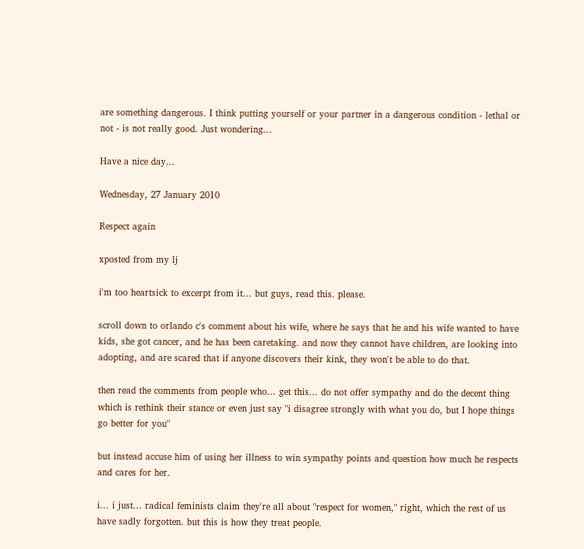are something dangerous. I think putting yourself or your partner in a dangerous condition - lethal or not - is not really good. Just wondering...

Have a nice day...

Wednesday, 27 January 2010

Respect again

xposted from my lj

i'm too heartsick to excerpt from it... but guys, read this. please.

scroll down to orlando c's comment about his wife, where he says that he and his wife wanted to have kids, she got cancer, and he has been caretaking. and now they cannot have children, are looking into adopting, and are scared that if anyone discovers their kink, they won't be able to do that.

then read the comments from people who... get this... do not offer sympathy and do the decent thing which is rethink their stance or even just say "i disagree strongly with what you do, but I hope things go better for you"

but instead accuse him of using her illness to win sympathy points and question how much he respects and cares for her.

i... i just... radical feminists claim they're all about "respect for women," right, which the rest of us have sadly forgotten. but this is how they treat people.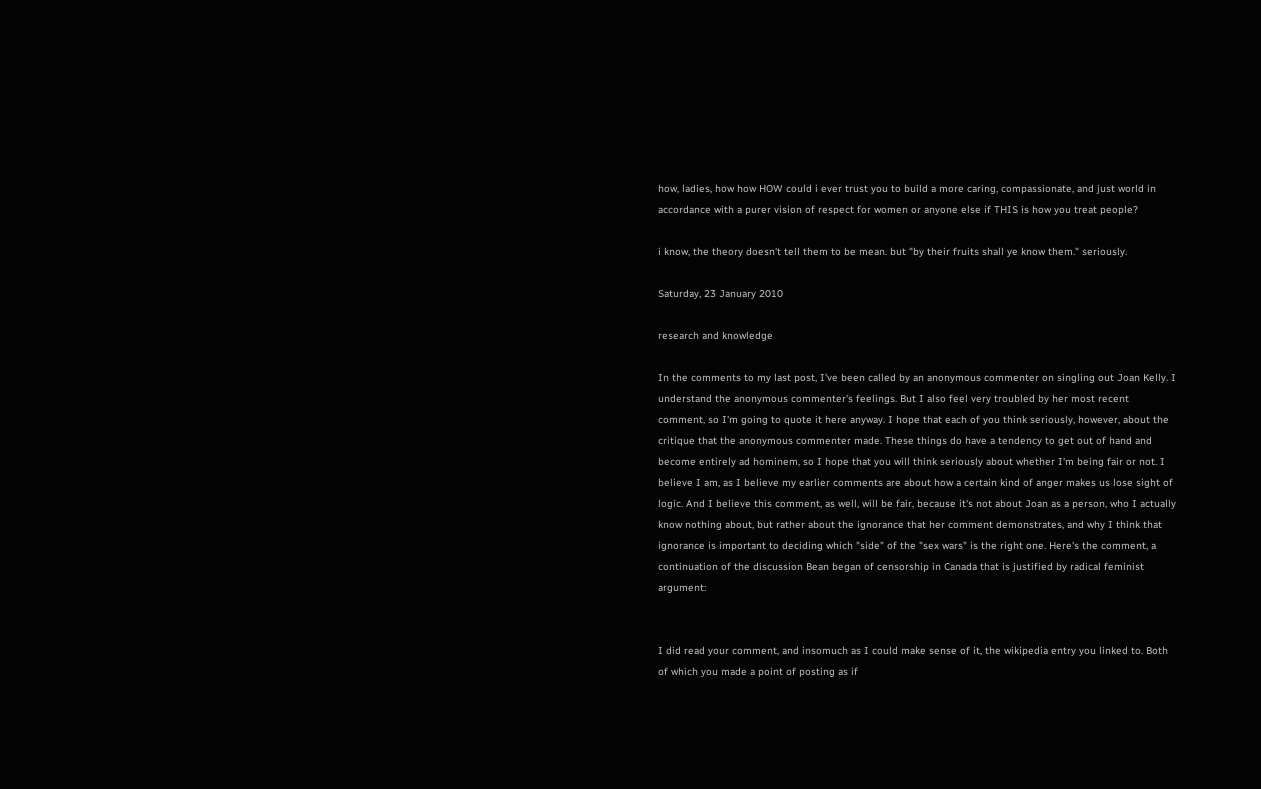how, ladies, how how HOW could i ever trust you to build a more caring, compassionate, and just world in accordance with a purer vision of respect for women or anyone else if THIS is how you treat people?

i know, the theory doesn't tell them to be mean. but "by their fruits shall ye know them." seriously.

Saturday, 23 January 2010

research and knowledge

In the comments to my last post, I've been called by an anonymous commenter on singling out Joan Kelly. I understand the anonymous commenter's feelings. But I also feel very troubled by her most recent comment, so I'm going to quote it here anyway. I hope that each of you think seriously, however, about the critique that the anonymous commenter made. These things do have a tendency to get out of hand and become entirely ad hominem, so I hope that you will think seriously about whether I'm being fair or not. I believe I am, as I believe my earlier comments are about how a certain kind of anger makes us lose sight of logic. And I believe this comment, as well, will be fair, because it's not about Joan as a person, who I actually know nothing about, but rather about the ignorance that her comment demonstrates, and why I think that ignorance is important to deciding which "side" of the "sex wars" is the right one. Here's the comment, a continuation of the discussion Bean began of censorship in Canada that is justified by radical feminist argument:


I did read your comment, and insomuch as I could make sense of it, the wikipedia entry you linked to. Both of which you made a point of posting as if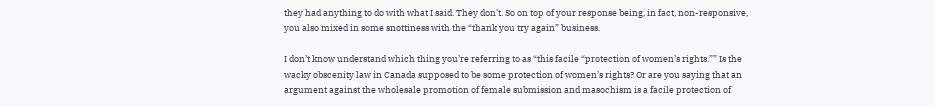they had anything to do with what I said. They don’t. So on top of your response being, in fact, non-responsive, you also mixed in some snottiness with the “thank you try again” business.

I don’t know understand which thing you’re referring to as “this facile “protection of women’s rights.”” Is the wacky obscenity law in Canada supposed to be some protection of women’s rights? Or are you saying that an argument against the wholesale promotion of female submission and masochism is a facile protection of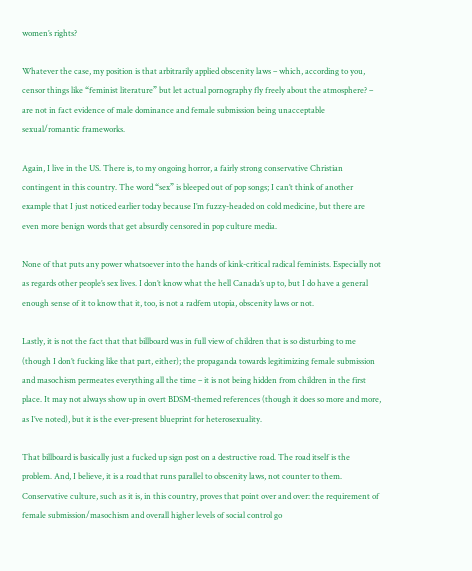women’s rights?

Whatever the case, my position is that arbitrarily applied obscenity laws – which, according to you, censor things like “feminist literature” but let actual pornography fly freely about the atmosphere? – are not in fact evidence of male dominance and female submission being unacceptable sexual/romantic frameworks.

Again, I live in the US. There is, to my ongoing horror, a fairly strong conservative Christian contingent in this country. The word “sex” is bleeped out of pop songs; I can’t think of another example that I just noticed earlier today because I’m fuzzy-headed on cold medicine, but there are even more benign words that get absurdly censored in pop culture media.

None of that puts any power whatsoever into the hands of kink-critical radical feminists. Especially not as regards other people’s sex lives. I don’t know what the hell Canada’s up to, but I do have a general enough sense of it to know that it, too, is not a radfem utopia, obscenity laws or not.

Lastly, it is not the fact that that billboard was in full view of children that is so disturbing to me (though I don’t fucking like that part, either); the propaganda towards legitimizing female submission and masochism permeates everything all the time – it is not being hidden from children in the first place. It may not always show up in overt BDSM-themed references (though it does so more and more, as I’ve noted), but it is the ever-present blueprint for heterosexuality.

That billboard is basically just a fucked up sign post on a destructive road. The road itself is the problem. And, I believe, it is a road that runs parallel to obscenity laws, not counter to them. Conservative culture, such as it is, in this country, proves that point over and over: the requirement of female submission/masochism and overall higher levels of social control go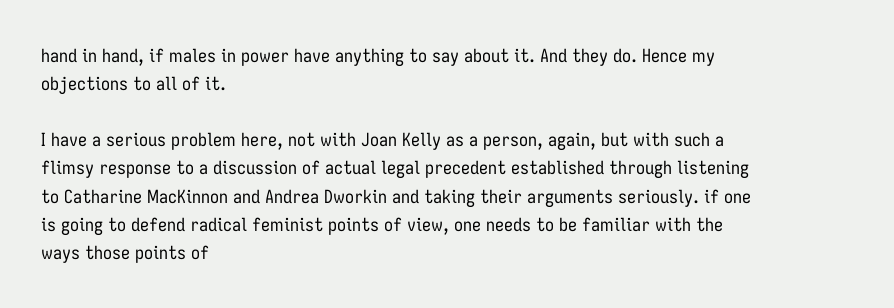hand in hand, if males in power have anything to say about it. And they do. Hence my objections to all of it.

I have a serious problem here, not with Joan Kelly as a person, again, but with such a flimsy response to a discussion of actual legal precedent established through listening to Catharine MacKinnon and Andrea Dworkin and taking their arguments seriously. if one is going to defend radical feminist points of view, one needs to be familiar with the ways those points of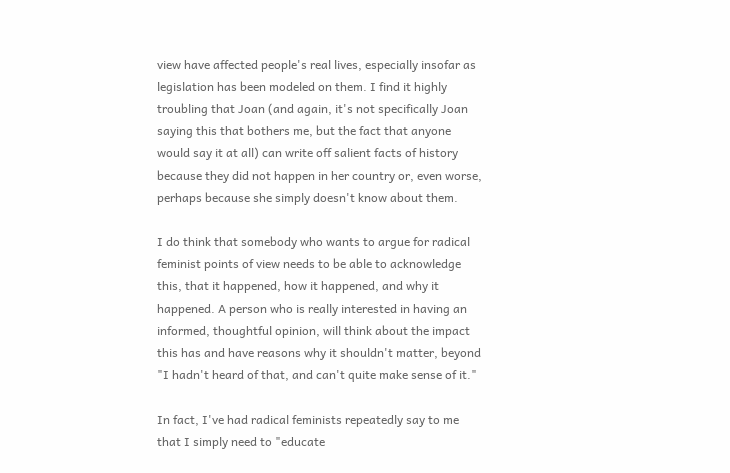view have affected people's real lives, especially insofar as legislation has been modeled on them. I find it highly troubling that Joan (and again, it's not specifically Joan saying this that bothers me, but the fact that anyone would say it at all) can write off salient facts of history because they did not happen in her country or, even worse, perhaps because she simply doesn't know about them.

I do think that somebody who wants to argue for radical feminist points of view needs to be able to acknowledge this, that it happened, how it happened, and why it happened. A person who is really interested in having an informed, thoughtful opinion, will think about the impact this has and have reasons why it shouldn't matter, beyond "I hadn't heard of that, and can't quite make sense of it."

In fact, I've had radical feminists repeatedly say to me that I simply need to "educate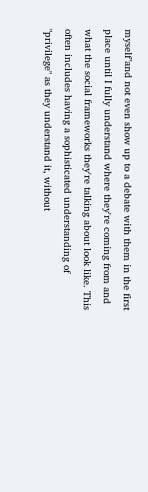myself"and not even show up to a debate with them in the first place until I fully understand where they're coming from and what the social frameworks they're talking about look like. This often includes having a sophisticated understanding of "privilege" as they understand it, without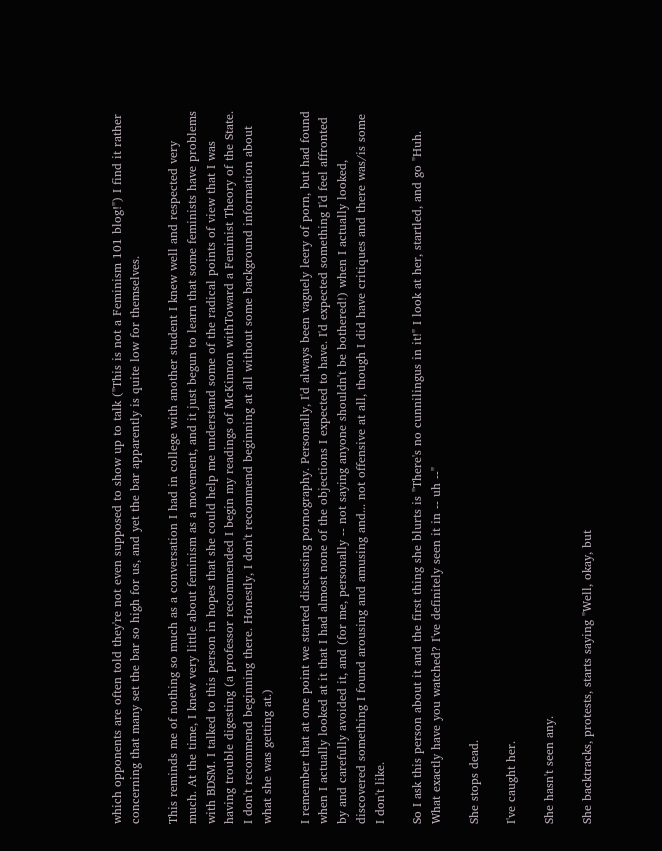which opponents are often told they're not even supposed to show up to talk ("This is not a Feminism 101 blog!") I find it rather concerning that many set the bar so high for us, and yet the bar apparently is quite low for themselves.

This reminds me of nothing so much as a conversation I had in college with another student I knew well and respected very much. At the time, I knew very little about feminism as a movement, and it just begun to learn that some feminists have problems with BDSM. I talked to this person in hopes that she could help me understand some of the radical points of view that I was having trouble digesting (a professor recommended I begin my readings of McKinnon withToward a Feminist Theory of the State. I don't recommend beginning there. Honestly, I don't recommend beginning at all without some background information about what she was getting at.)

I remember that at one point we started discussing pornography. Personally, I'd always been vaguely leery of porn, but had found when I actually looked at it that I had almost none of the objections I expected to have. I'd expected something I'd feel affronted by and carefully avoided it, and (for me, personally -- not saying anyone shouldn't be bothered!) when I actually looked, discovered something I found arousing and amusing and... not offensive at all, though I did have critiques and there was/is some I don't like.

So I ask this person about it and the first thing she blurts is "There's no cunnilingus in it!" I look at her, startled, and go "Huh. What exactly have you watched? I've definitely seen it in -- uh --"

She stops dead.

I've caught her.

She hasn't seen any.

She backtracks, protests, starts saying "Well, okay, but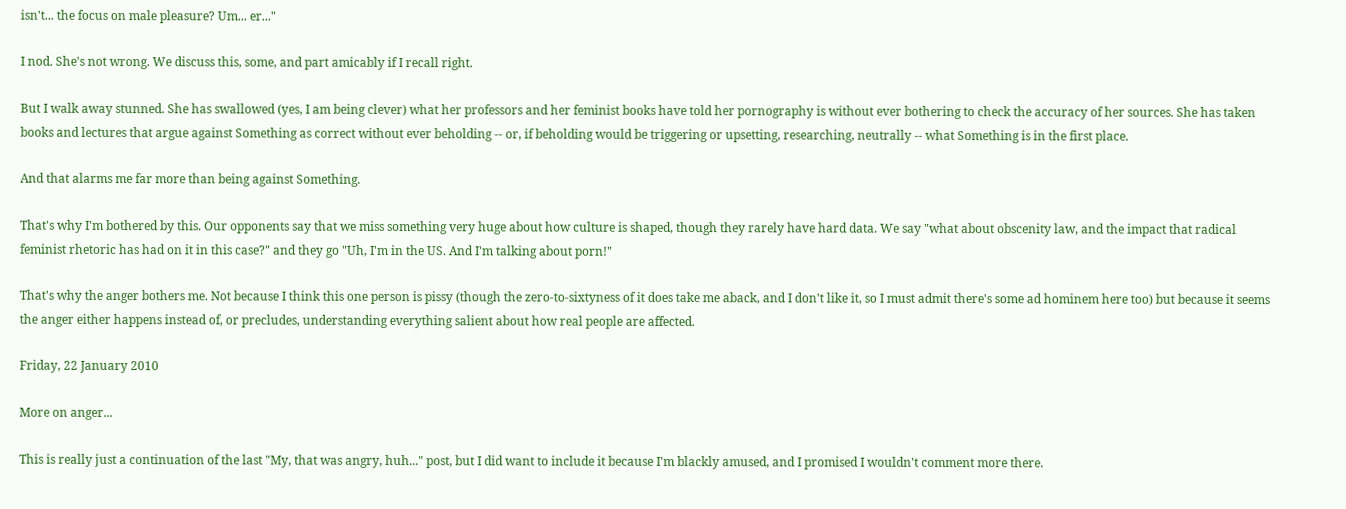isn't... the focus on male pleasure? Um... er..."

I nod. She's not wrong. We discuss this, some, and part amicably if I recall right.

But I walk away stunned. She has swallowed (yes, I am being clever) what her professors and her feminist books have told her pornography is without ever bothering to check the accuracy of her sources. She has taken books and lectures that argue against Something as correct without ever beholding -- or, if beholding would be triggering or upsetting, researching, neutrally -- what Something is in the first place.

And that alarms me far more than being against Something.

That's why I'm bothered by this. Our opponents say that we miss something very huge about how culture is shaped, though they rarely have hard data. We say "what about obscenity law, and the impact that radical feminist rhetoric has had on it in this case?" and they go "Uh, I'm in the US. And I'm talking about porn!"

That's why the anger bothers me. Not because I think this one person is pissy (though the zero-to-sixtyness of it does take me aback, and I don't like it, so I must admit there's some ad hominem here too) but because it seems the anger either happens instead of, or precludes, understanding everything salient about how real people are affected.

Friday, 22 January 2010

More on anger...

This is really just a continuation of the last "My, that was angry, huh..." post, but I did want to include it because I'm blackly amused, and I promised I wouldn't comment more there.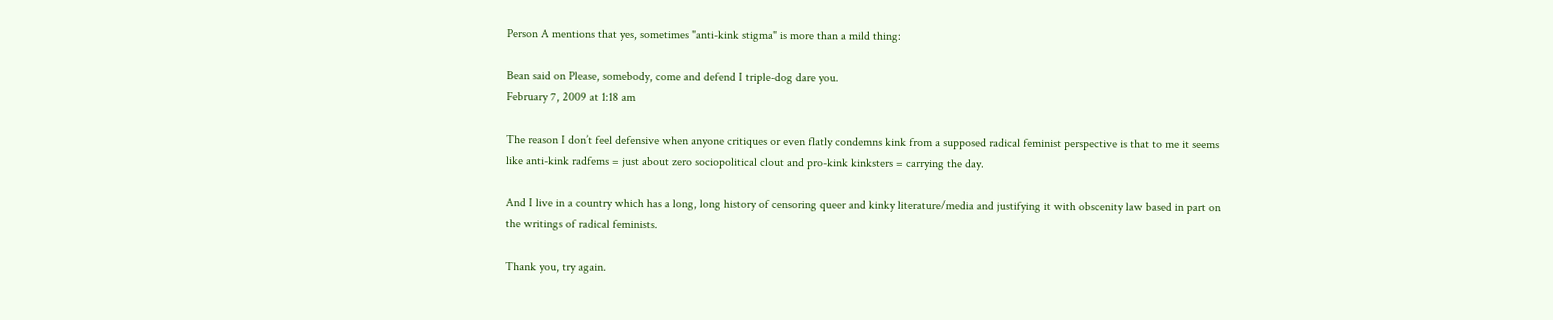Person A mentions that yes, sometimes "anti-kink stigma" is more than a mild thing:

Bean said on Please, somebody, come and defend I triple-dog dare you.
February 7, 2009 at 1:18 am

The reason I don’t feel defensive when anyone critiques or even flatly condemns kink from a supposed radical feminist perspective is that to me it seems like anti-kink radfems = just about zero sociopolitical clout and pro-kink kinksters = carrying the day.

And I live in a country which has a long, long history of censoring queer and kinky literature/media and justifying it with obscenity law based in part on the writings of radical feminists.

Thank you, try again.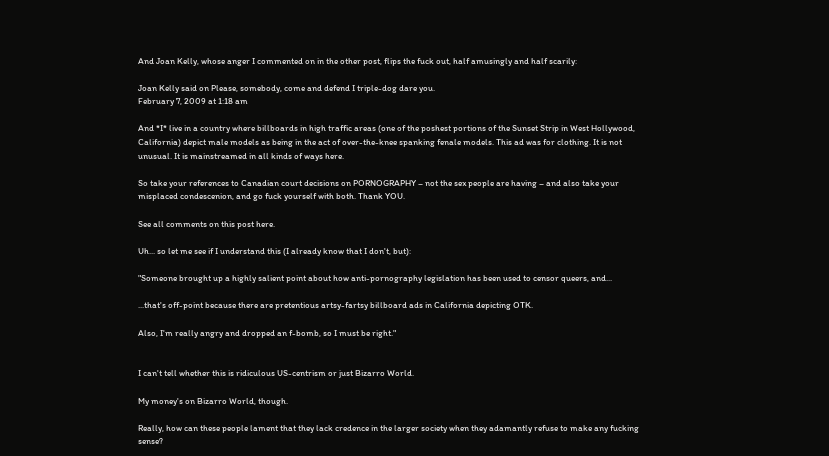And Joan Kelly, whose anger I commented on in the other post, flips the fuck out, half amusingly and half scarily:

Joan Kelly said on Please, somebody, come and defend I triple-dog dare you.
February 7, 2009 at 1:18 am

And *I* live in a country where billboards in high traffic areas (one of the poshest portions of the Sunset Strip in West Hollywood, California) depict male models as being in the act of over-the-knee spanking fenale models. This ad was for clothing. It is not unusual. It is mainstreamed in all kinds of ways here.

So take your references to Canadian court decisions on PORNOGRAPHY – not the sex people are having – and also take your misplaced condescenion, and go fuck yourself with both. Thank YOU.

See all comments on this post here.

Uh... so let me see if I understand this (I already know that I don't, but):

"Someone brought up a highly salient point about how anti-pornography legislation has been used to censor queers, and...

...that's off-point because there are pretentious artsy-fartsy billboard ads in California depicting OTK.

Also, I'm really angry and dropped an f-bomb, so I must be right."


I can't tell whether this is ridiculous US-centrism or just Bizarro World.

My money's on Bizarro World, though.

Really, how can these people lament that they lack credence in the larger society when they adamantly refuse to make any fucking sense?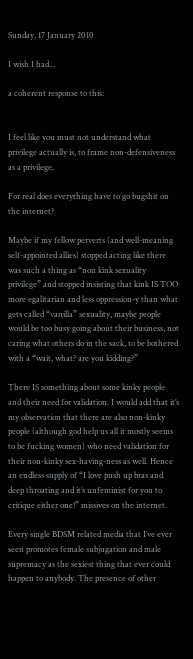Sunday, 17 January 2010

I wish I had...

a coherent response to this:


I feel like you must not understand what privilege actually is, to frame non-defensiveness as a privilege.

For real does everything have to go bugshit on the internet?

Maybe if my fellow perverts (and well-meaning self-appointed allies) stopped acting like there was such a thing as “non kink sexuality privilege” and stopped insisting that kink IS TOO more egalitarian and less oppression-y than what gets called “vanilla” sexuality, maybe people would be too busy going about their business, not caring what others do in the sack, to be bothered with a “wait, what? are you kidding?”

There IS something about some kinky people and their need for validation. I would add that it’s my observation that there are also non-kinky people (although god help us all it mostly seems to be fucking women) who need validation for their non-kinky sex-having-ness as well. Hence an endless supply of “I love push up bras and deep throating and it’s unfeminist for you to critique either one!” missives on the internet.

Every single BDSM related media that I’ve ever seen promotes female subjugation and male supremacy as the sexiest thing that ever could happen to anybody. The presence of other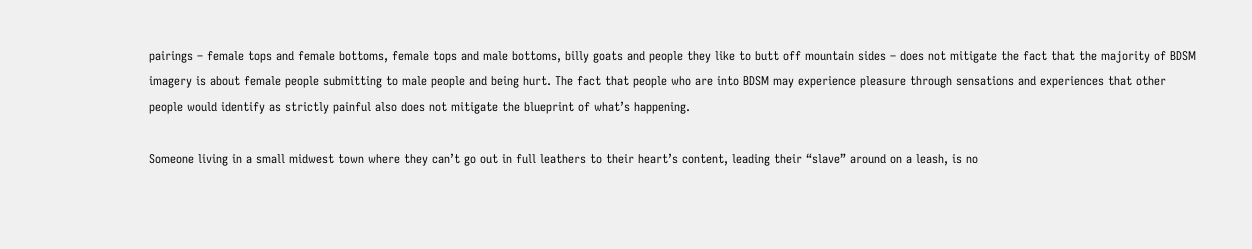pairings – female tops and female bottoms, female tops and male bottoms, billy goats and people they like to butt off mountain sides – does not mitigate the fact that the majority of BDSM imagery is about female people submitting to male people and being hurt. The fact that people who are into BDSM may experience pleasure through sensations and experiences that other people would identify as strictly painful also does not mitigate the blueprint of what’s happening.

Someone living in a small midwest town where they can’t go out in full leathers to their heart’s content, leading their “slave” around on a leash, is no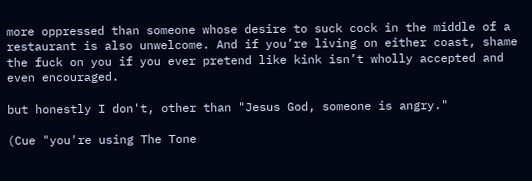more oppressed than someone whose desire to suck cock in the middle of a restaurant is also unwelcome. And if you’re living on either coast, shame the fuck on you if you ever pretend like kink isn’t wholly accepted and even encouraged.

but honestly I don't, other than "Jesus God, someone is angry."

(Cue "you're using The Tone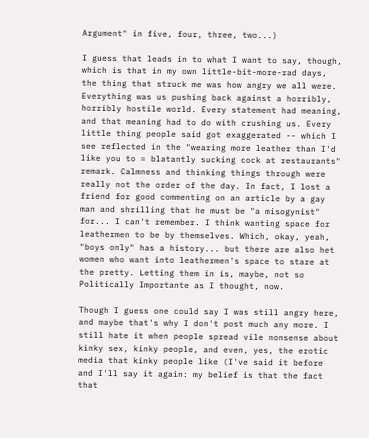Argument" in five, four, three, two...)

I guess that leads in to what I want to say, though, which is that in my own little-bit-more-rad days, the thing that struck me was how angry we all were. Everything was us pushing back against a horribly, horribly hostile world. Every statement had meaning, and that meaning had to do with crushing us. Every little thing people said got exaggerated -- which I see reflected in the "wearing more leather than I'd like you to = blatantly sucking cock at restaurants" remark. Calmness and thinking things through were really not the order of the day. In fact, I lost a friend for good commenting on an article by a gay man and shrilling that he must be "a misogynist" for... I can't remember. I think wanting space for leathermen to be by themselves. Which, okay, yeah, "boys only" has a history... but there are also het women who want into leathermen's space to stare at the pretty. Letting them in is, maybe, not so Politically Importante as I thought, now.

Though I guess one could say I was still angry here, and maybe that's why I don't post much any more. I still hate it when people spread vile nonsense about kinky sex, kinky people, and even, yes, the erotic media that kinky people like (I've said it before and I'll say it again: my belief is that the fact that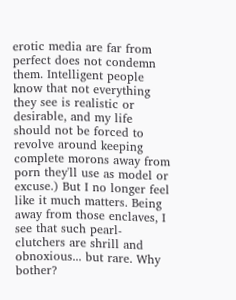erotic media are far from perfect does not condemn them. Intelligent people know that not everything they see is realistic or desirable, and my life should not be forced to revolve around keeping complete morons away from porn they'll use as model or excuse.) But I no longer feel like it much matters. Being away from those enclaves, I see that such pearl-clutchers are shrill and obnoxious... but rare. Why bother?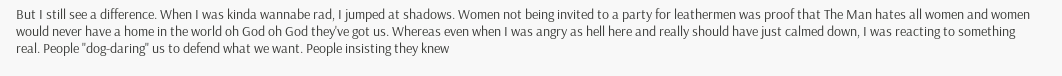But I still see a difference. When I was kinda wannabe rad, I jumped at shadows. Women not being invited to a party for leathermen was proof that The Man hates all women and women would never have a home in the world oh God oh God they've got us. Whereas even when I was angry as hell here and really should have just calmed down, I was reacting to something real. People "dog-daring" us to defend what we want. People insisting they knew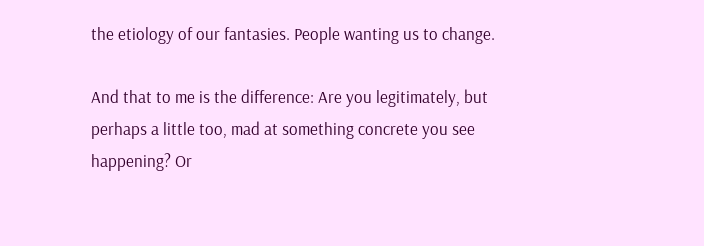the etiology of our fantasies. People wanting us to change.

And that to me is the difference: Are you legitimately, but perhaps a little too, mad at something concrete you see happening? Or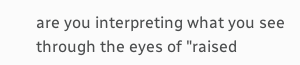are you interpreting what you see through the eyes of "raised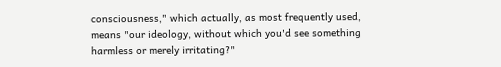consciousness," which actually, as most frequently used, means "our ideology, without which you'd see something harmless or merely irritating?"